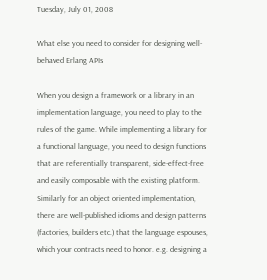Tuesday, July 01, 2008

What else you need to consider for designing well-behaved Erlang APIs

When you design a framework or a library in an implementation language, you need to play to the rules of the game. While implementing a library for a functional language, you need to design functions that are referentially transparent, side-effect-free and easily composable with the existing platform. Similarly for an object oriented implementation, there are well-published idioms and design patterns (factories, builders etc.) that the language espouses, which your contracts need to honor. e.g. designing a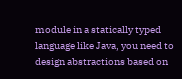module in a statically typed language like Java, you need to design abstractions based on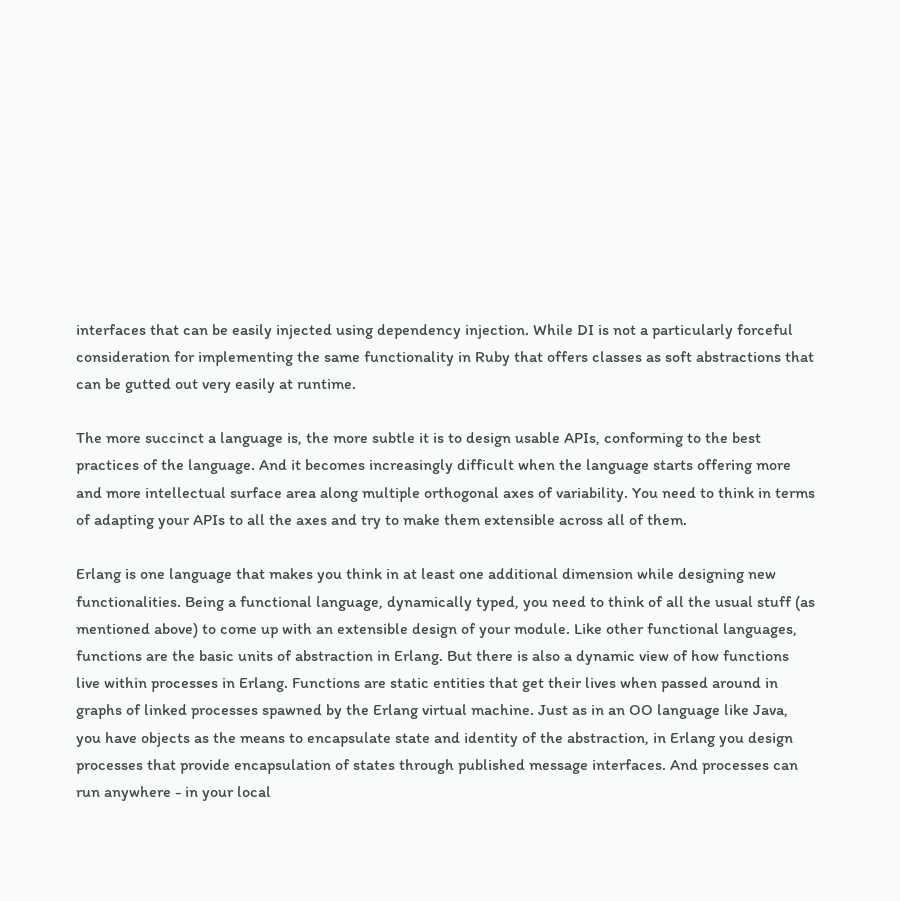interfaces that can be easily injected using dependency injection. While DI is not a particularly forceful consideration for implementing the same functionality in Ruby that offers classes as soft abstractions that can be gutted out very easily at runtime.

The more succinct a language is, the more subtle it is to design usable APIs, conforming to the best practices of the language. And it becomes increasingly difficult when the language starts offering more and more intellectual surface area along multiple orthogonal axes of variability. You need to think in terms of adapting your APIs to all the axes and try to make them extensible across all of them.

Erlang is one language that makes you think in at least one additional dimension while designing new functionalities. Being a functional language, dynamically typed, you need to think of all the usual stuff (as mentioned above) to come up with an extensible design of your module. Like other functional languages, functions are the basic units of abstraction in Erlang. But there is also a dynamic view of how functions live within processes in Erlang. Functions are static entities that get their lives when passed around in graphs of linked processes spawned by the Erlang virtual machine. Just as in an OO language like Java, you have objects as the means to encapsulate state and identity of the abstraction, in Erlang you design processes that provide encapsulation of states through published message interfaces. And processes can run anywhere - in your local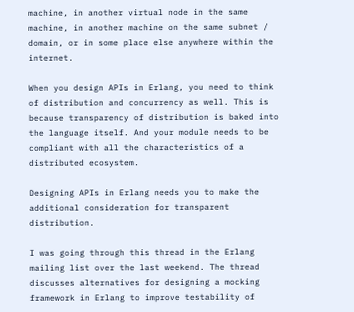machine, in another virtual node in the same machine, in another machine on the same subnet / domain, or in some place else anywhere within the internet.

When you design APIs in Erlang, you need to think of distribution and concurrency as well. This is because transparency of distribution is baked into the language itself. And your module needs to be compliant with all the characteristics of a distributed ecosystem.

Designing APIs in Erlang needs you to make the additional consideration for transparent distribution.

I was going through this thread in the Erlang mailing list over the last weekend. The thread discusses alternatives for designing a mocking framework in Erlang to improve testability of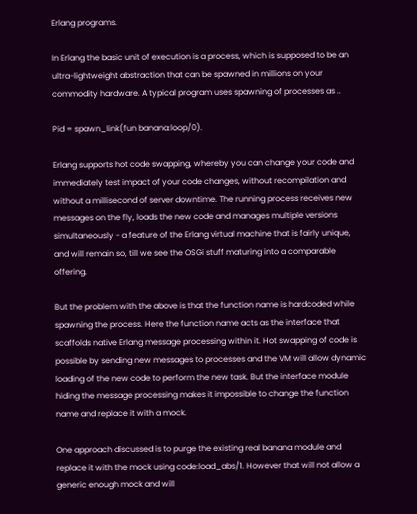Erlang programs.

In Erlang the basic unit of execution is a process, which is supposed to be an ultra-lightweight abstraction that can be spawned in millions on your commodity hardware. A typical program uses spawning of processes as ..

Pid = spawn_link(fun banana:loop/0).

Erlang supports hot code swapping, whereby you can change your code and immediately test impact of your code changes, without recompilation and without a millisecond of server downtime. The running process receives new messages on the fly, loads the new code and manages multiple versions simultaneously - a feature of the Erlang virtual machine that is fairly unique, and will remain so, till we see the OSGi stuff maturing into a comparable offering.

But the problem with the above is that the function name is hardcoded while spawning the process. Here the function name acts as the interface that scaffolds native Erlang message processing within it. Hot swapping of code is possible by sending new messages to processes and the VM will allow dynamic loading of the new code to perform the new task. But the interface module hiding the message processing makes it impossible to change the function name and replace it with a mock.

One approach discussed is to purge the existing real banana module and replace it with the mock using code:load_abs/1. However that will not allow a generic enough mock and will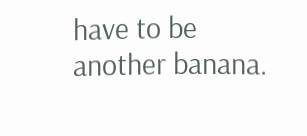have to be another banana.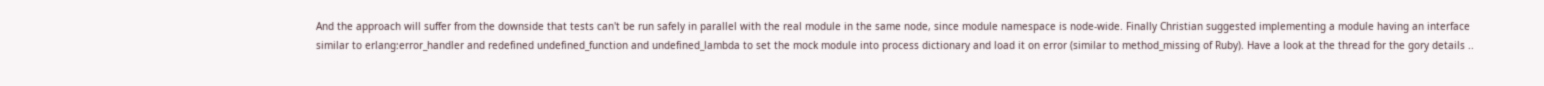And the approach will suffer from the downside that tests can't be run safely in parallel with the real module in the same node, since module namespace is node-wide. Finally Christian suggested implementing a module having an interface similar to erlang:error_handler and redefined undefined_function and undefined_lambda to set the mock module into process dictionary and load it on error (similar to method_missing of Ruby). Have a look at the thread for the gory details ..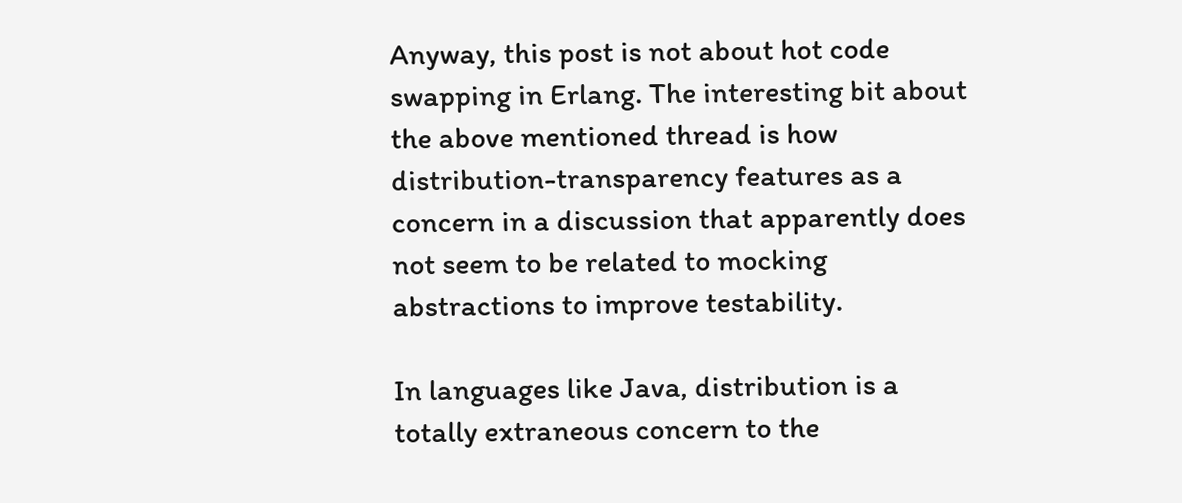Anyway, this post is not about hot code swapping in Erlang. The interesting bit about the above mentioned thread is how distribution-transparency features as a concern in a discussion that apparently does not seem to be related to mocking abstractions to improve testability.

In languages like Java, distribution is a totally extraneous concern to the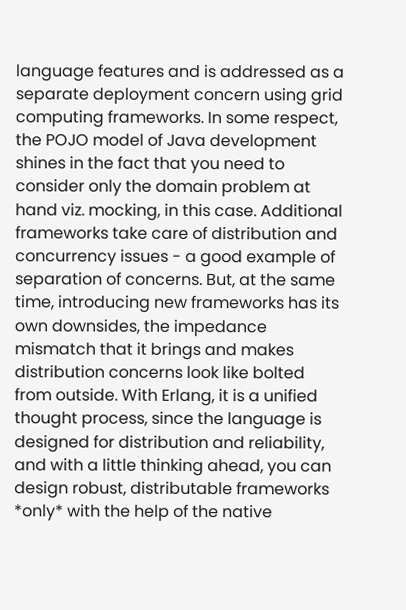language features and is addressed as a separate deployment concern using grid computing frameworks. In some respect, the POJO model of Java development shines in the fact that you need to consider only the domain problem at hand viz. mocking, in this case. Additional frameworks take care of distribution and concurrency issues - a good example of separation of concerns. But, at the same time, introducing new frameworks has its own downsides, the impedance mismatch that it brings and makes distribution concerns look like bolted from outside. With Erlang, it is a unified thought process, since the language is designed for distribution and reliability, and with a little thinking ahead, you can design robust, distributable frameworks *only* with the help of the native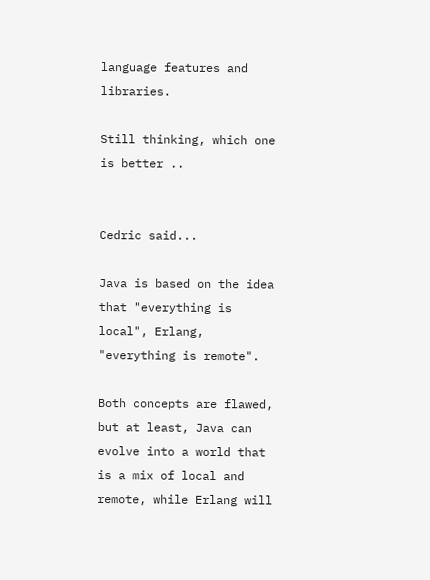language features and libraries.

Still thinking, which one is better ..


Cedric said...

Java is based on the idea that "everything is local", Erlang, "everything is remote".

Both concepts are flawed, but at least, Java can evolve into a world that is a mix of local and remote, while Erlang will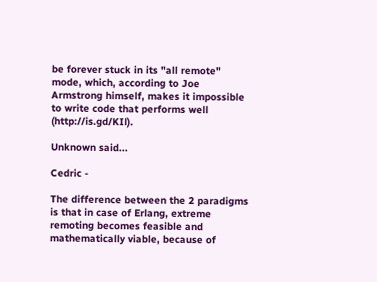be forever stuck in its "all remote" mode, which, according to Joe Armstrong himself, makes it impossible to write code that performs well (http://is.gd/KIl).

Unknown said...

Cedric -

The difference between the 2 paradigms is that in case of Erlang, extreme remoting becomes feasible and mathematically viable, because of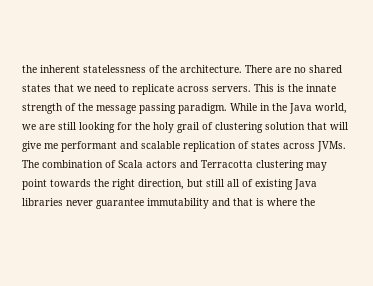the inherent statelessness of the architecture. There are no shared states that we need to replicate across servers. This is the innate strength of the message passing paradigm. While in the Java world, we are still looking for the holy grail of clustering solution that will give me performant and scalable replication of states across JVMs. The combination of Scala actors and Terracotta clustering may point towards the right direction, but still all of existing Java libraries never guarantee immutability and that is where the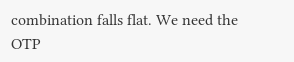combination falls flat. We need the OTP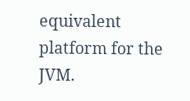equivalent platform for the JVM.